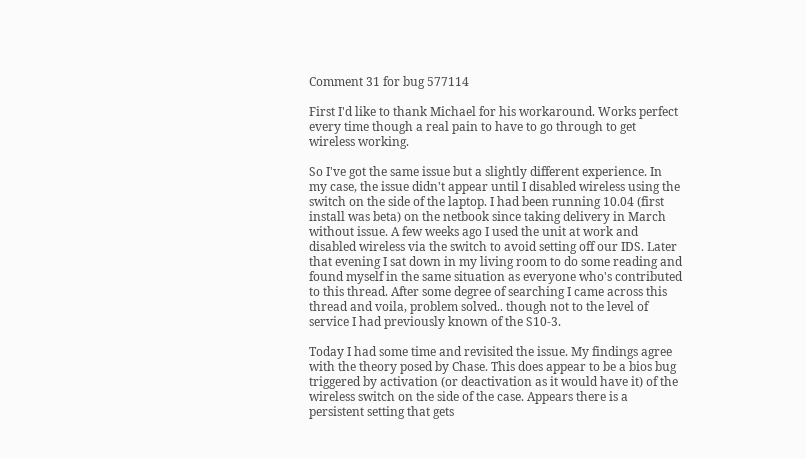Comment 31 for bug 577114

First I'd like to thank Michael for his workaround. Works perfect every time though a real pain to have to go through to get wireless working.

So I've got the same issue but a slightly different experience. In my case, the issue didn't appear until I disabled wireless using the switch on the side of the laptop. I had been running 10.04 (first install was beta) on the netbook since taking delivery in March without issue. A few weeks ago I used the unit at work and disabled wireless via the switch to avoid setting off our IDS. Later that evening I sat down in my living room to do some reading and found myself in the same situation as everyone who's contributed to this thread. After some degree of searching I came across this thread and voila, problem solved.. though not to the level of service I had previously known of the S10-3.

Today I had some time and revisited the issue. My findings agree with the theory posed by Chase. This does appear to be a bios bug triggered by activation (or deactivation as it would have it) of the wireless switch on the side of the case. Appears there is a persistent setting that gets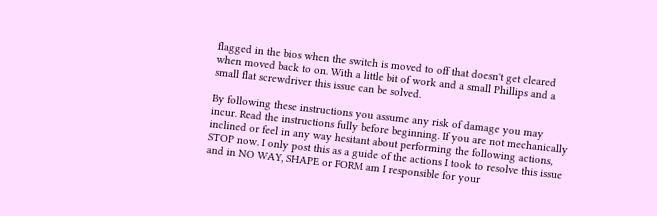flagged in the bios when the switch is moved to off that doesn't get cleared when moved back to on. With a little bit of work and a small Phillips and a small flat screwdriver this issue can be solved.

By following these instructions you assume any risk of damage you may incur. Read the instructions fully before beginning. If you are not mechanically inclined or feel in any way hesitant about performing the following actions, STOP now. I only post this as a guide of the actions I took to resolve this issue and in NO WAY, SHAPE or FORM am I responsible for your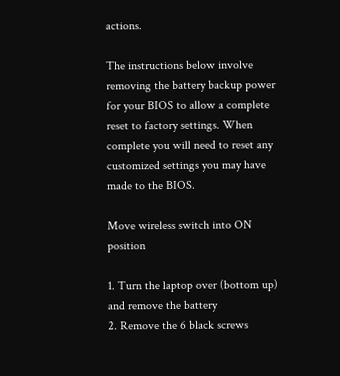actions.

The instructions below involve removing the battery backup power for your BIOS to allow a complete reset to factory settings. When complete you will need to reset any customized settings you may have made to the BIOS.

Move wireless switch into ON position

1. Turn the laptop over (bottom up) and remove the battery
2. Remove the 6 black screws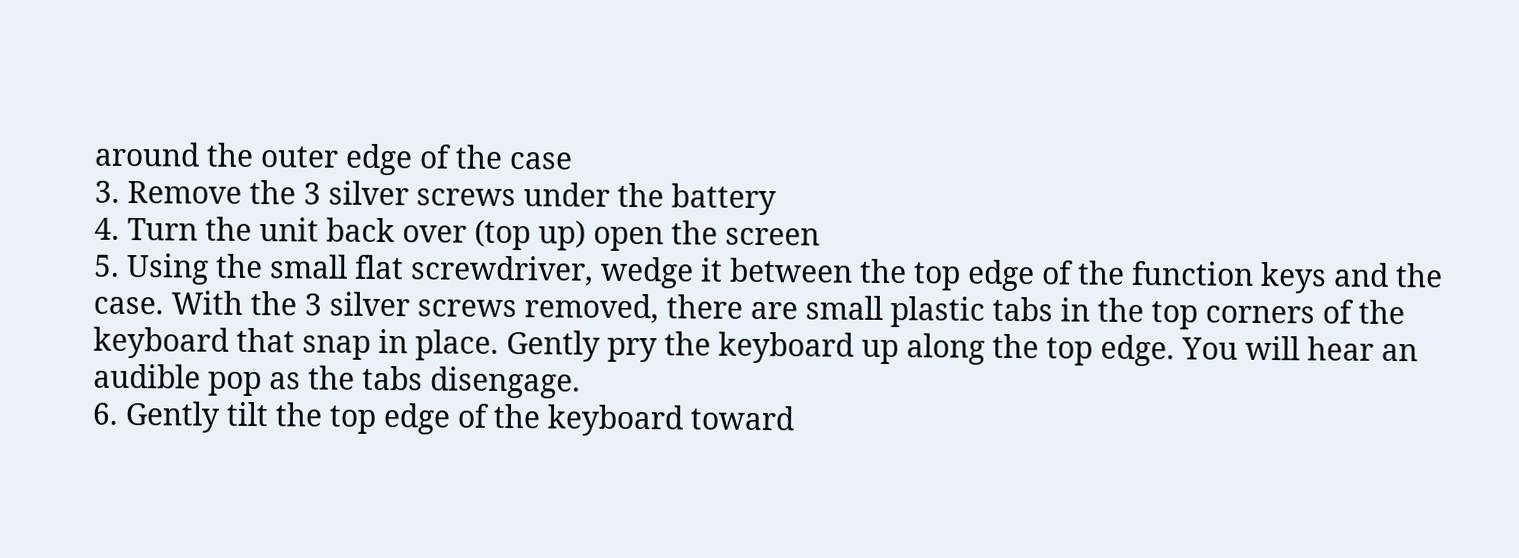around the outer edge of the case
3. Remove the 3 silver screws under the battery
4. Turn the unit back over (top up) open the screen
5. Using the small flat screwdriver, wedge it between the top edge of the function keys and the case. With the 3 silver screws removed, there are small plastic tabs in the top corners of the keyboard that snap in place. Gently pry the keyboard up along the top edge. You will hear an audible pop as the tabs disengage.
6. Gently tilt the top edge of the keyboard toward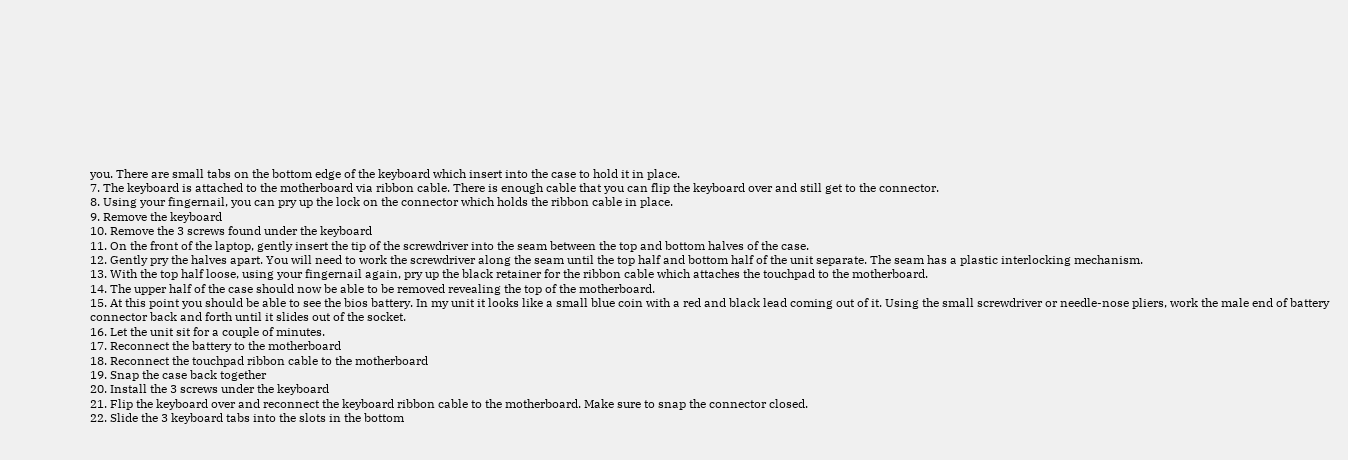you. There are small tabs on the bottom edge of the keyboard which insert into the case to hold it in place.
7. The keyboard is attached to the motherboard via ribbon cable. There is enough cable that you can flip the keyboard over and still get to the connector.
8. Using your fingernail, you can pry up the lock on the connector which holds the ribbon cable in place.
9. Remove the keyboard
10. Remove the 3 screws found under the keyboard
11. On the front of the laptop, gently insert the tip of the screwdriver into the seam between the top and bottom halves of the case.
12. Gently pry the halves apart. You will need to work the screwdriver along the seam until the top half and bottom half of the unit separate. The seam has a plastic interlocking mechanism.
13. With the top half loose, using your fingernail again, pry up the black retainer for the ribbon cable which attaches the touchpad to the motherboard.
14. The upper half of the case should now be able to be removed revealing the top of the motherboard.
15. At this point you should be able to see the bios battery. In my unit it looks like a small blue coin with a red and black lead coming out of it. Using the small screwdriver or needle-nose pliers, work the male end of battery connector back and forth until it slides out of the socket.
16. Let the unit sit for a couple of minutes.
17. Reconnect the battery to the motherboard
18. Reconnect the touchpad ribbon cable to the motherboard
19. Snap the case back together
20. Install the 3 screws under the keyboard
21. Flip the keyboard over and reconnect the keyboard ribbon cable to the motherboard. Make sure to snap the connector closed.
22. Slide the 3 keyboard tabs into the slots in the bottom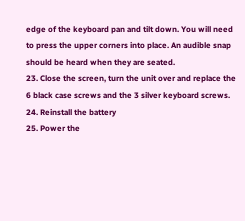edge of the keyboard pan and tilt down. You will need to press the upper corners into place. An audible snap should be heard when they are seated.
23. Close the screen, turn the unit over and replace the 6 black case screws and the 3 silver keyboard screws.
24. Reinstall the battery
25. Power the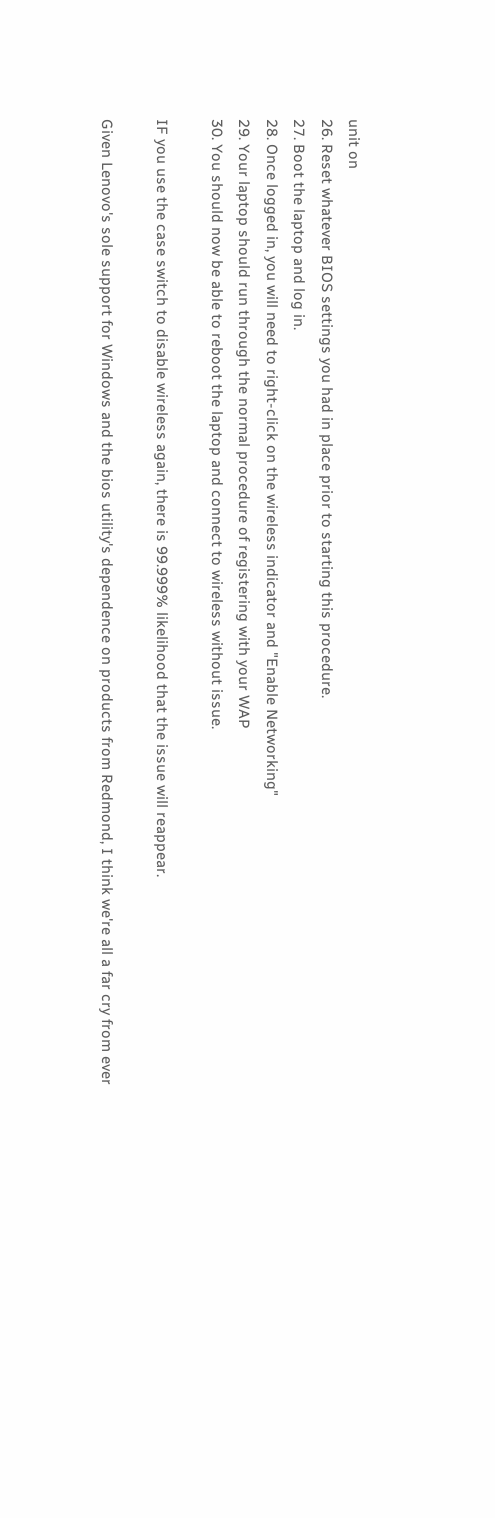unit on
26. Reset whatever BIOS settings you had in place prior to starting this procedure.
27. Boot the laptop and log in.
28. Once logged in, you will need to right-click on the wireless indicator and "Enable Networking"
29. Your laptop should run through the normal procedure of registering with your WAP
30. You should now be able to reboot the laptop and connect to wireless without issue.

IF you use the case switch to disable wireless again, there is 99.999% likelihood that the issue will reappear.

Given Lenovo's sole support for Windows and the bios utility's dependence on products from Redmond, I think we're all a far cry from ever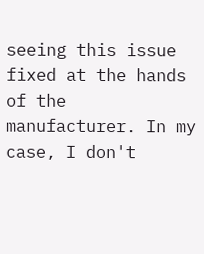seeing this issue fixed at the hands of the manufacturer. In my case, I don't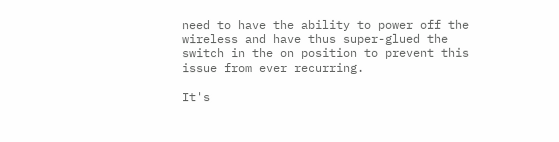need to have the ability to power off the wireless and have thus super-glued the switch in the on position to prevent this issue from ever recurring.

It's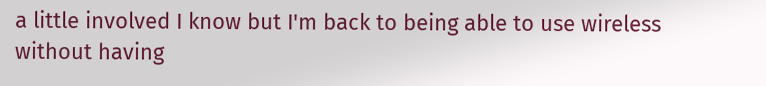a little involved I know but I'm back to being able to use wireless without having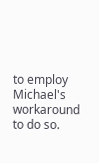to employ Michael's workaround to do so.